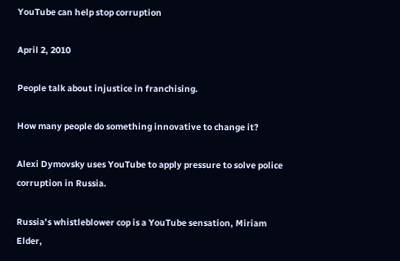YouTube can help stop corruption

April 2, 2010

People talk about injustice in franchising.

How many people do something innovative to change it?

Alexi Dymovsky uses YouTube to apply pressure to solve police corruption in Russia.

Russia’s whistleblower cop is a YouTube sensation, Miriam Elder,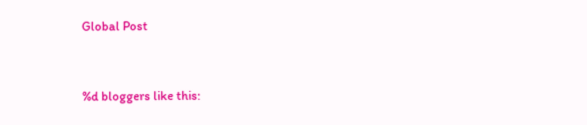Global Post


%d bloggers like this: